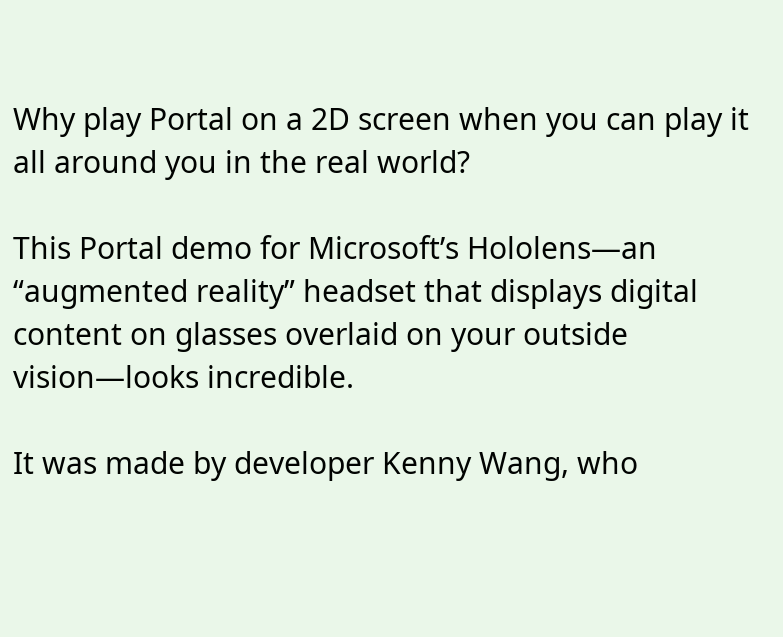Why play Portal on a 2D screen when you can play it all around you in the real world?

This Portal demo for Microsoft’s Hololens—an “augmented reality” headset that displays digital content on glasses overlaid on your outside vision—looks incredible.

It was made by developer Kenny Wang, who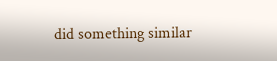did something similar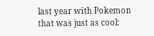last year with Pokemon that was just as cool: